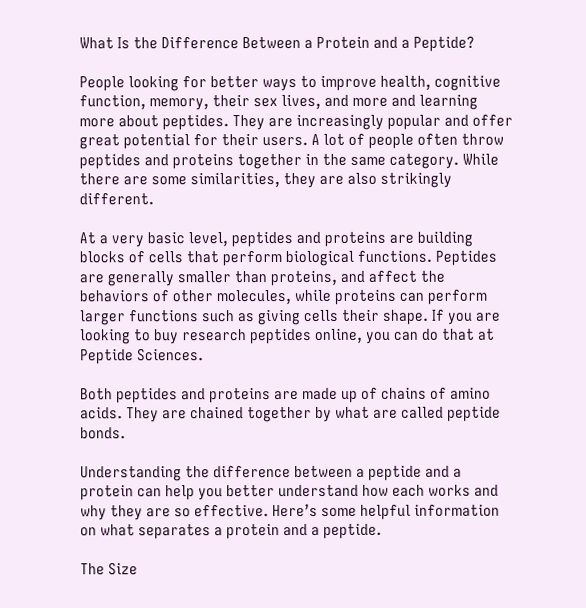What Is the Difference Between a Protein and a Peptide?

People looking for better ways to improve health, cognitive function, memory, their sex lives, and more and learning more about peptides. They are increasingly popular and offer great potential for their users. A lot of people often throw peptides and proteins together in the same category. While there are some similarities, they are also strikingly different.

At a very basic level, peptides and proteins are building blocks of cells that perform biological functions. Peptides are generally smaller than proteins, and affect the behaviors of other molecules, while proteins can perform larger functions such as giving cells their shape. If you are looking to buy research peptides online, you can do that at Peptide Sciences.

Both peptides and proteins are made up of chains of amino acids. They are chained together by what are called peptide bonds.

Understanding the difference between a peptide and a protein can help you better understand how each works and why they are so effective. Here’s some helpful information on what separates a protein and a peptide.

The Size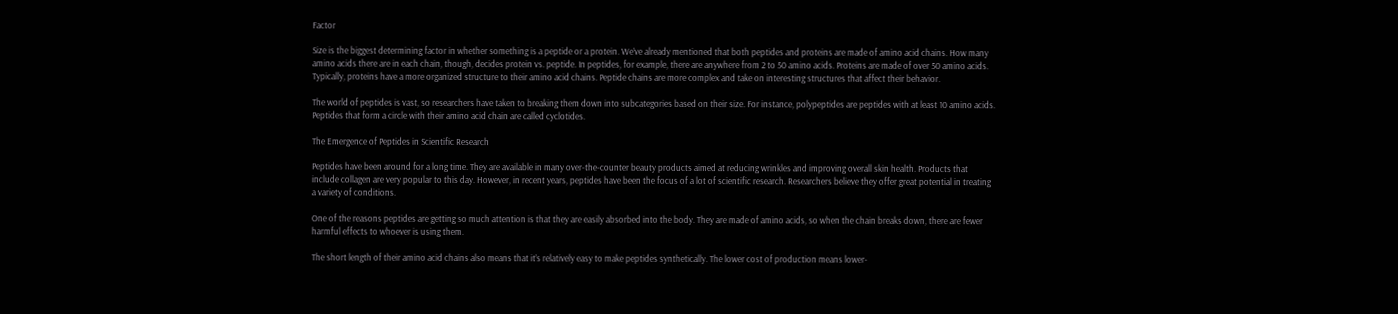Factor

Size is the biggest determining factor in whether something is a peptide or a protein. We’ve already mentioned that both peptides and proteins are made of amino acid chains. How many amino acids there are in each chain, though, decides protein vs. peptide. In peptides, for example, there are anywhere from 2 to 50 amino acids. Proteins are made of over 50 amino acids. Typically, proteins have a more organized structure to their amino acid chains. Peptide chains are more complex and take on interesting structures that affect their behavior.

The world of peptides is vast, so researchers have taken to breaking them down into subcategories based on their size. For instance, polypeptides are peptides with at least 10 amino acids. Peptides that form a circle with their amino acid chain are called cyclotides.

The Emergence of Peptides in Scientific Research

Peptides have been around for a long time. They are available in many over-the-counter beauty products aimed at reducing wrinkles and improving overall skin health. Products that include collagen are very popular to this day. However, in recent years, peptides have been the focus of a lot of scientific research. Researchers believe they offer great potential in treating a variety of conditions.

One of the reasons peptides are getting so much attention is that they are easily absorbed into the body. They are made of amino acids, so when the chain breaks down, there are fewer harmful effects to whoever is using them.

The short length of their amino acid chains also means that it’s relatively easy to make peptides synthetically. The lower cost of production means lower-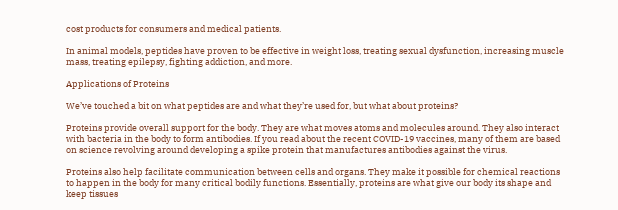cost products for consumers and medical patients.

In animal models, peptides have proven to be effective in weight loss, treating sexual dysfunction, increasing muscle mass, treating epilepsy, fighting addiction, and more.

Applications of Proteins

We’ve touched a bit on what peptides are and what they’re used for, but what about proteins?

Proteins provide overall support for the body. They are what moves atoms and molecules around. They also interact with bacteria in the body to form antibodies. If you read about the recent COVID-19 vaccines, many of them are based on science revolving around developing a spike protein that manufactures antibodies against the virus.

Proteins also help facilitate communication between cells and organs. They make it possible for chemical reactions to happen in the body for many critical bodily functions. Essentially, proteins are what give our body its shape and keep tissues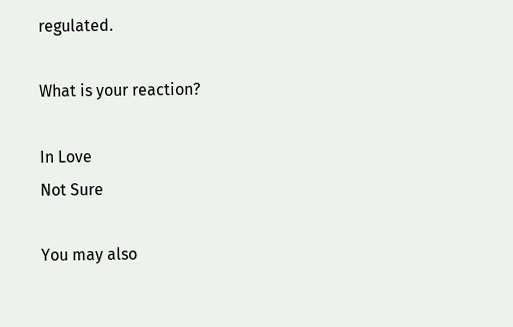regulated.

What is your reaction?

In Love
Not Sure

You may also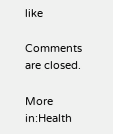like

Comments are closed.

More in:Health